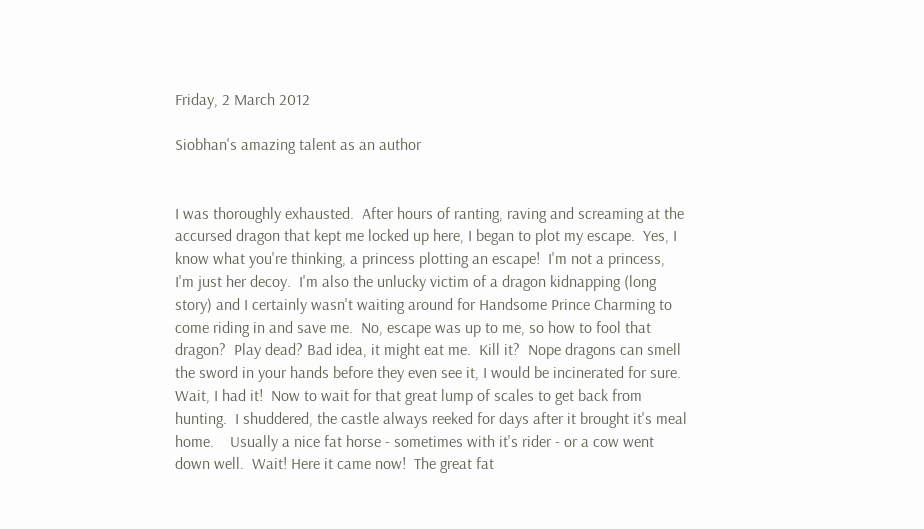Friday, 2 March 2012

Siobhan's amazing talent as an author


I was thoroughly exhausted.  After hours of ranting, raving and screaming at the accursed dragon that kept me locked up here, I began to plot my escape.  Yes, I know what you're thinking, a princess plotting an escape!  I'm not a princess,  I'm just her decoy.  I'm also the unlucky victim of a dragon kidnapping (long story) and I certainly wasn't waiting around for Handsome Prince Charming to come riding in and save me.  No, escape was up to me, so how to fool that dragon?  Play dead? Bad idea, it might eat me.  Kill it?  Nope dragons can smell the sword in your hands before they even see it, I would be incinerated for sure.  Wait, I had it!  Now to wait for that great lump of scales to get back from hunting.  I shuddered, the castle always reeked for days after it brought it's meal home.    Usually a nice fat horse - sometimes with it's rider - or a cow went down well.  Wait! Here it came now!  The great fat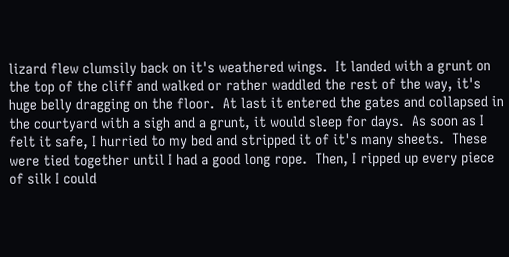lizard flew clumsily back on it's weathered wings.  It landed with a grunt on the top of the cliff and walked or rather waddled the rest of the way, it's huge belly dragging on the floor.  At last it entered the gates and collapsed in the courtyard with a sigh and a grunt, it would sleep for days.  As soon as I felt it safe, I hurried to my bed and stripped it of it's many sheets.  These were tied together until I had a good long rope.  Then, I ripped up every piece of silk I could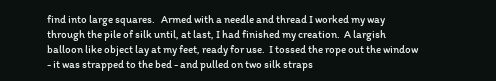find into large squares.   Armed with a needle and thread I worked my way through the pile of silk until, at last, I had finished my creation.  A largish balloon like object lay at my feet, ready for use.  I tossed the rope out the window - it was strapped to the bed - and pulled on two silk straps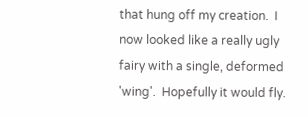that hung off my creation.  I now looked like a really ugly fairy with a single, deformed 'wing'.  Hopefully it would fly.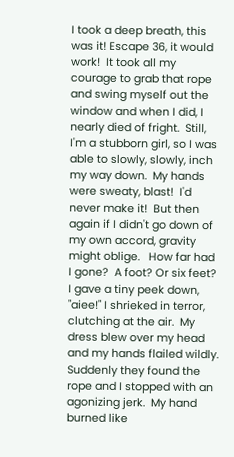I took a deep breath, this was it! Escape 36, it would work!  It took all my courage to grab that rope and swing myself out the window and when I did, I nearly died of fright.  Still, I'm a stubborn girl, so I was able to slowly, slowly, inch my way down.  My hands were sweaty, blast!  I'd never make it!  But then again if I didn't go down of my own accord, gravity might oblige.   How far had I gone?  A foot? Or six feet?  I gave a tiny peek down,  "aiee!" I shrieked in terror, clutching at the air.  My dress blew over my head and my hands flailed wildly.   Suddenly they found the rope and I stopped with an agonizing jerk.  My hand burned like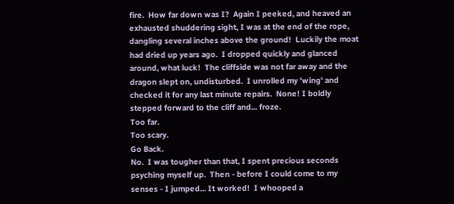fire.  How far down was I?  Again I peeked, and heaved an exhausted shuddering sight, I was at the end of the rope, dangling several inches above the ground!  Luckily the moat had dried up years ago.  I dropped quickly and glanced around, what luck!  The cliffside was not far away and the dragon slept on, undisturbed.  I unrolled my 'wing' and checked it for any last minute repairs.  None! I boldly stepped forward to the cliff and... froze.
Too far.
Too scary.
Go Back.
No.  I was tougher than that, I spent precious seconds psyching myself up.  Then - before I could come to my senses - I jumped... It worked!  I whooped a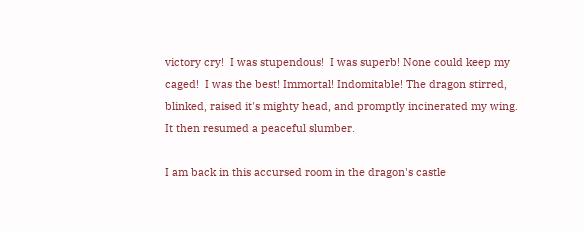victory cry!  I was stupendous!  I was superb! None could keep my caged!  I was the best! Immortal! Indomitable! The dragon stirred, blinked, raised it's mighty head, and promptly incinerated my wing.  It then resumed a peaceful slumber.

I am back in this accursed room in the dragon's castle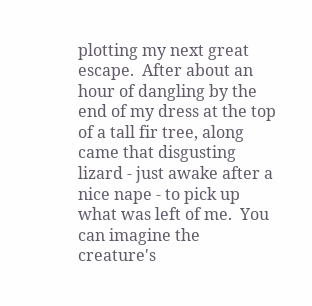plotting my next great escape.  After about an hour of dangling by the end of my dress at the top of a tall fir tree, along came that disgusting lizard - just awake after a nice nape - to pick up what was left of me.  You can imagine the creature's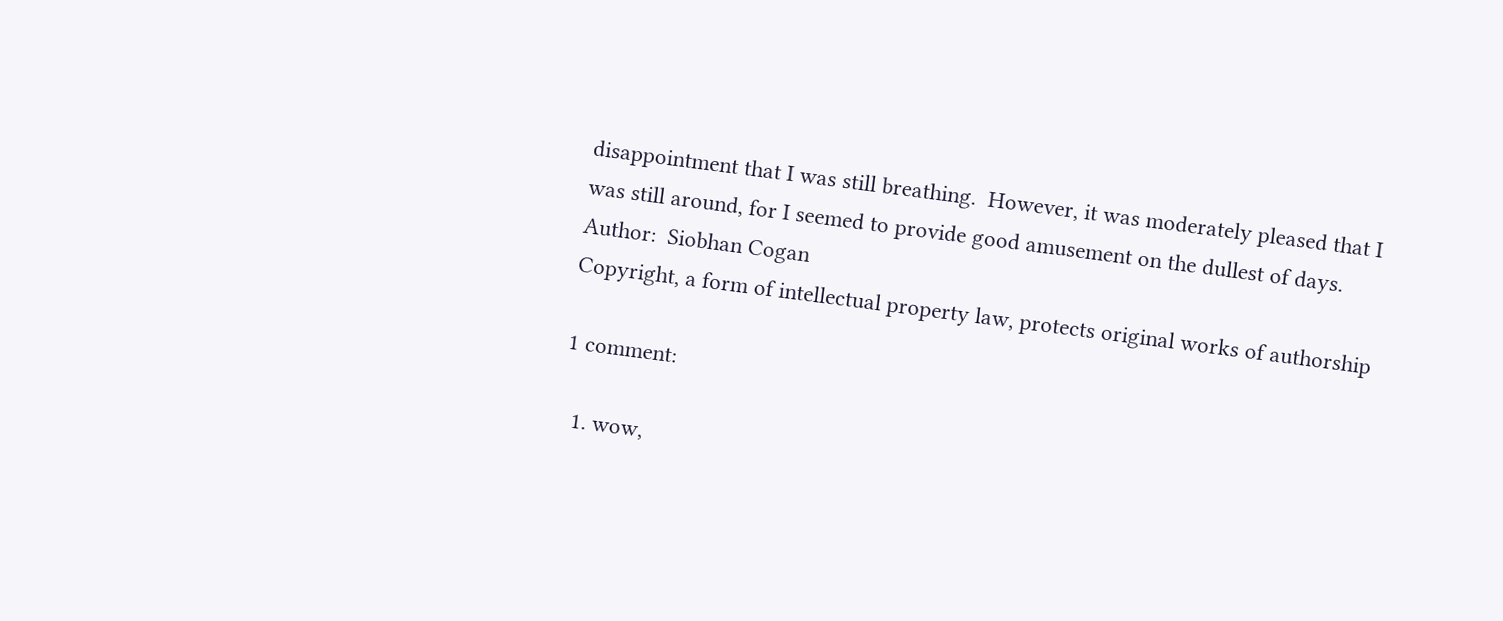disappointment that I was still breathing.  However, it was moderately pleased that I was still around, for I seemed to provide good amusement on the dullest of days.
Author:  Siobhan Cogan
Copyright, a form of intellectual property law, protects original works of authorship

1 comment:

  1. wow,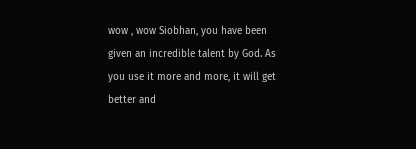wow , wow Siobhan, you have been given an incredible talent by God. As you use it more and more, it will get better and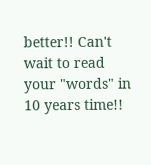better!! Can't wait to read your "words" in 10 years time!!